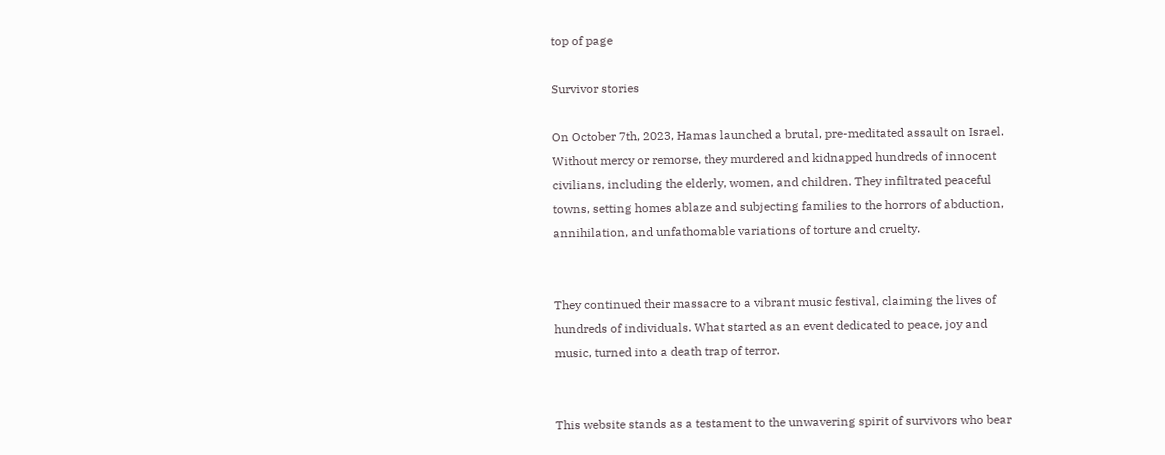top of page

Survivor stories

On October 7th, 2023, Hamas launched a brutal, pre-meditated assault on Israel. Without mercy or remorse, they murdered and kidnapped hundreds of innocent civilians, including the elderly, women, and children. They infiltrated peaceful towns, setting homes ablaze and subjecting families to the horrors of abduction, annihilation, and unfathomable variations of torture and cruelty.


They continued their massacre to a vibrant music festival, claiming the lives of hundreds of individuals. What started as an event dedicated to peace, joy and music, turned into a death trap of terror.


This website stands as a testament to the unwavering spirit of survivors who bear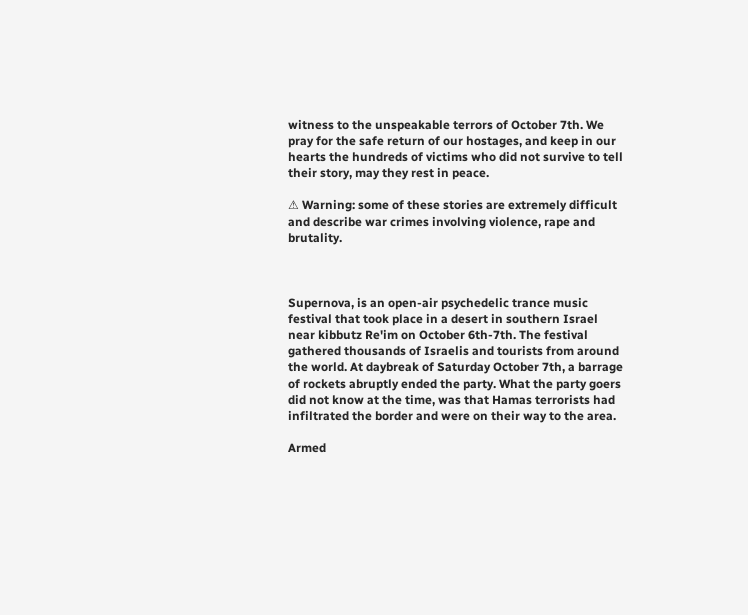witness to the unspeakable terrors of October 7th. We pray for the safe return of our hostages, and keep in our hearts the hundreds of victims who did not survive to tell their story, may they rest in peace.

⚠ Warning: some of these stories are extremely difficult and describe war crimes involving violence, rape and brutality.



Supernova, is an open-air psychedelic trance music festival that took place in a desert in southern Israel near kibbutz Re'im on October 6th-7th. The festival gathered thousands of Israelis and tourists from around the world. At daybreak of Saturday October 7th, a barrage of rockets abruptly ended the party. What the party goers did not know at the time, was that Hamas terrorists had infiltrated the border and were on their way to the area.

Armed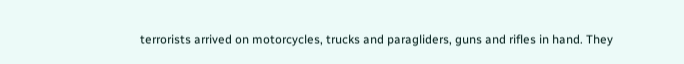terrorists arrived on motorcycles, trucks and paragliders, guns and rifles in hand. They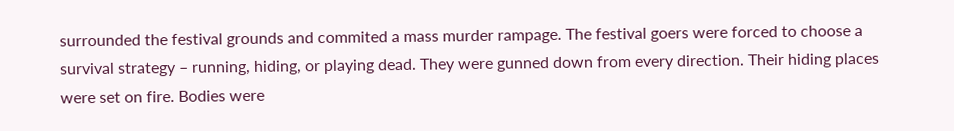surrounded the festival grounds and commited a mass murder rampage. The festival goers were forced to choose a survival strategy – running, hiding, or playing dead. They were gunned down from every direction. Their hiding places were set on fire. Bodies were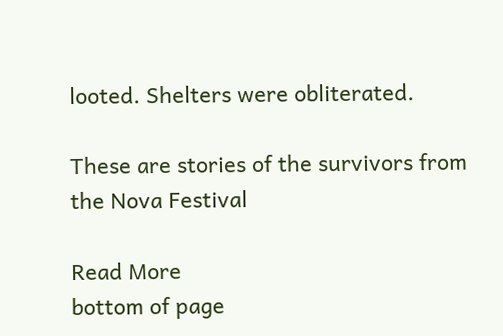looted. Shelters were obliterated.

These are stories of the survivors from the Nova Festival

Read More
bottom of page